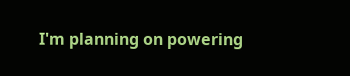I'm planning on powering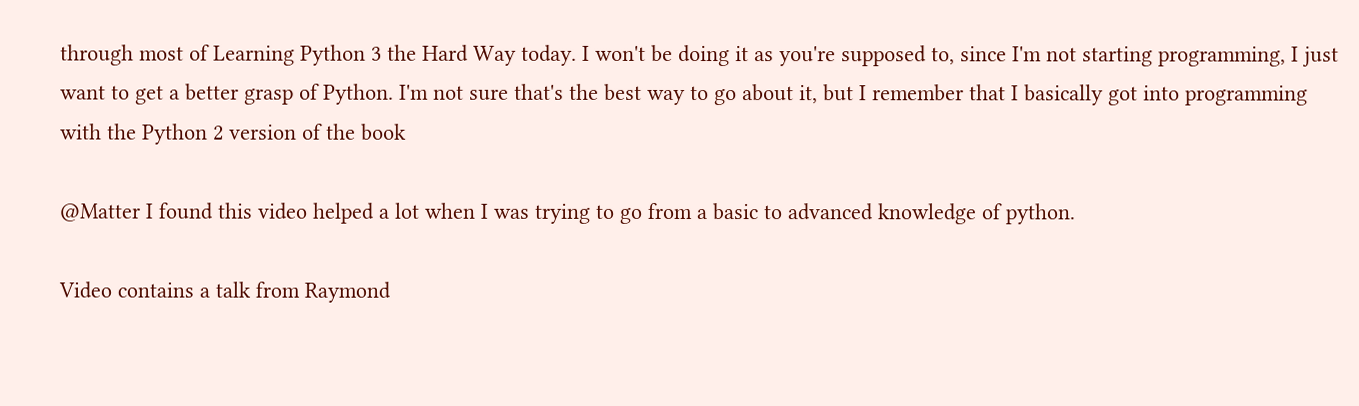through most of Learning Python 3 the Hard Way today. I won't be doing it as you're supposed to, since I'm not starting programming, I just want to get a better grasp of Python. I'm not sure that's the best way to go about it, but I remember that I basically got into programming with the Python 2 version of the book

@Matter I found this video helped a lot when I was trying to go from a basic to advanced knowledge of python.

Video contains a talk from Raymond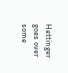Hettinger goes over some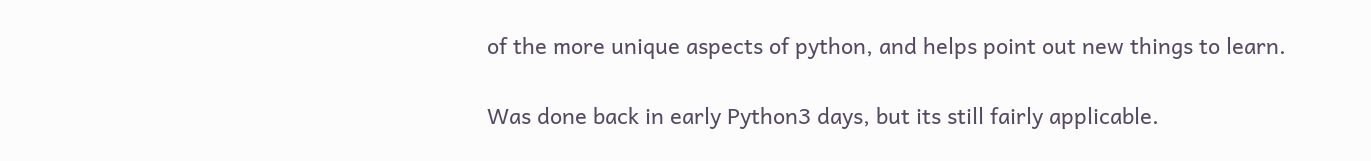of the more unique aspects of python, and helps point out new things to learn.

Was done back in early Python3 days, but its still fairly applicable.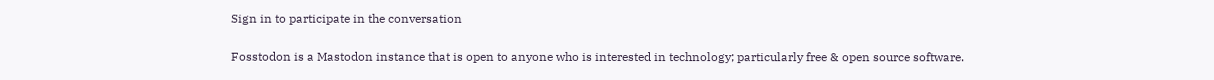Sign in to participate in the conversation

Fosstodon is a Mastodon instance that is open to anyone who is interested in technology; particularly free & open source software.